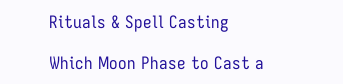Rituals & Spell Casting

Which Moon Phase to Cast a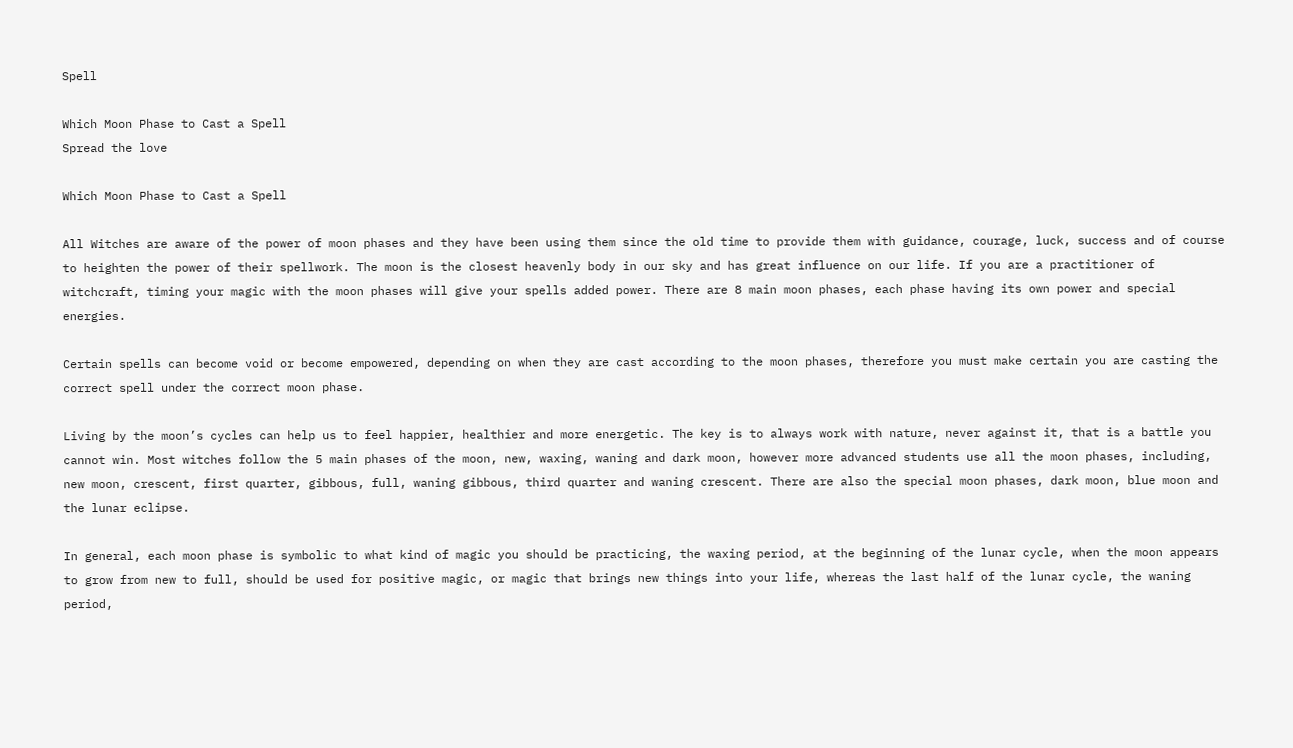Spell

Which Moon Phase to Cast a Spell
Spread the love

Which Moon Phase to Cast a Spell

All Witches are aware of the power of moon phases and they have been using them since the old time to provide them with guidance, courage, luck, success and of course to heighten the power of their spellwork. The moon is the closest heavenly body in our sky and has great influence on our life. If you are a practitioner of witchcraft, timing your magic with the moon phases will give your spells added power. There are 8 main moon phases, each phase having its own power and special energies.

Certain spells can become void or become empowered, depending on when they are cast according to the moon phases, therefore you must make certain you are casting the correct spell under the correct moon phase.

Living by the moon’s cycles can help us to feel happier, healthier and more energetic. The key is to always work with nature, never against it, that is a battle you cannot win. Most witches follow the 5 main phases of the moon, new, waxing, waning and dark moon, however more advanced students use all the moon phases, including, new moon, crescent, first quarter, gibbous, full, waning gibbous, third quarter and waning crescent. There are also the special moon phases, dark moon, blue moon and the lunar eclipse.

In general, each moon phase is symbolic to what kind of magic you should be practicing, the waxing period, at the beginning of the lunar cycle, when the moon appears to grow from new to full, should be used for positive magic, or magic that brings new things into your life, whereas the last half of the lunar cycle, the waning period,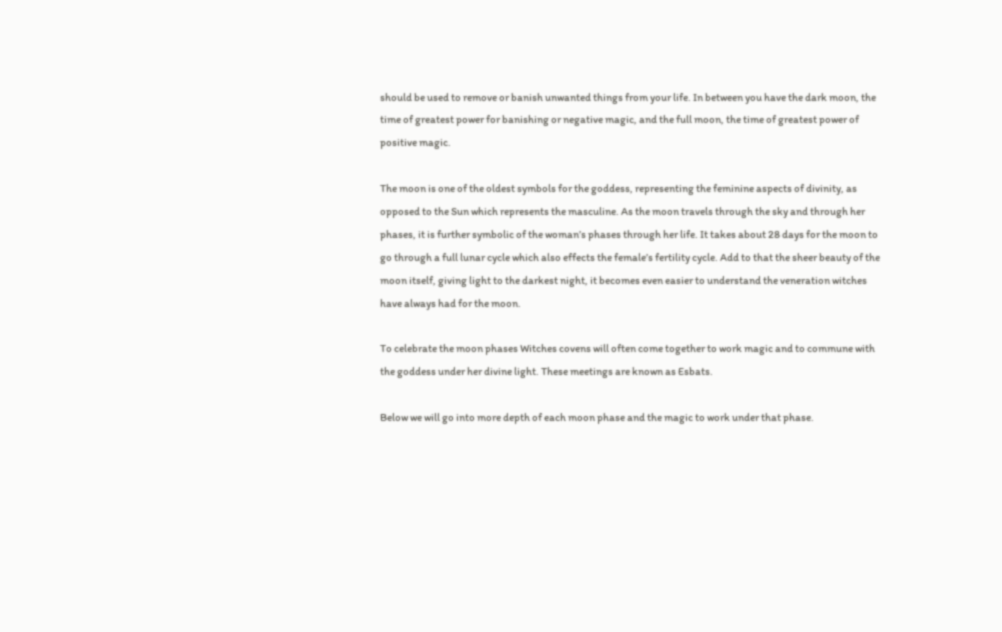should be used to remove or banish unwanted things from your life. In between you have the dark moon, the time of greatest power for banishing or negative magic, and the full moon, the time of greatest power of positive magic.

The moon is one of the oldest symbols for the goddess, representing the feminine aspects of divinity, as opposed to the Sun which represents the masculine. As the moon travels through the sky and through her phases, it is further symbolic of the woman’s phases through her life. It takes about 28 days for the moon to go through a full lunar cycle which also effects the female’s fertility cycle. Add to that the sheer beauty of the moon itself, giving light to the darkest night, it becomes even easier to understand the veneration witches have always had for the moon.

To celebrate the moon phases Witches covens will often come together to work magic and to commune with the goddess under her divine light. These meetings are known as Esbats.

Below we will go into more depth of each moon phase and the magic to work under that phase.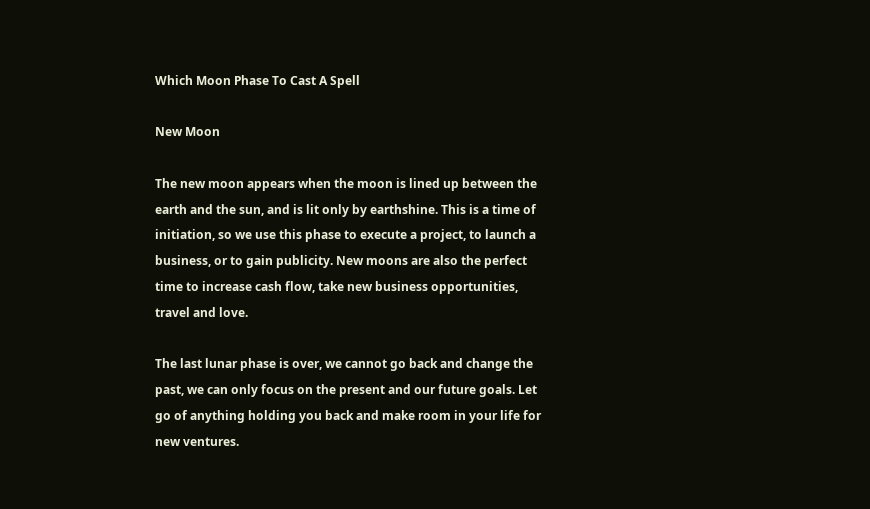Which Moon Phase To Cast A Spell

New Moon

The new moon appears when the moon is lined up between the earth and the sun, and is lit only by earthshine. This is a time of initiation, so we use this phase to execute a project, to launch a business, or to gain publicity. New moons are also the perfect time to increase cash flow, take new business opportunities, travel and love.

The last lunar phase is over, we cannot go back and change the past, we can only focus on the present and our future goals. Let go of anything holding you back and make room in your life for new ventures.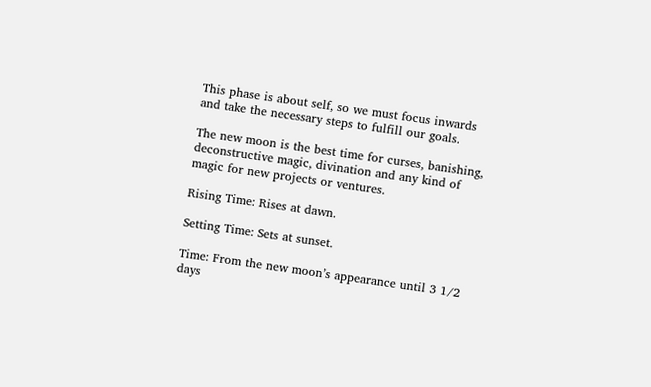This phase is about self, so we must focus inwards and take the necessary steps to fulfill our goals.

The new moon is the best time for curses, banishing, deconstructive magic, divination and any kind of magic for new projects or ventures.

Rising Time: Rises at dawn.

Setting Time: Sets at sunset.

Time: From the new moon’s appearance until 3 1/2 days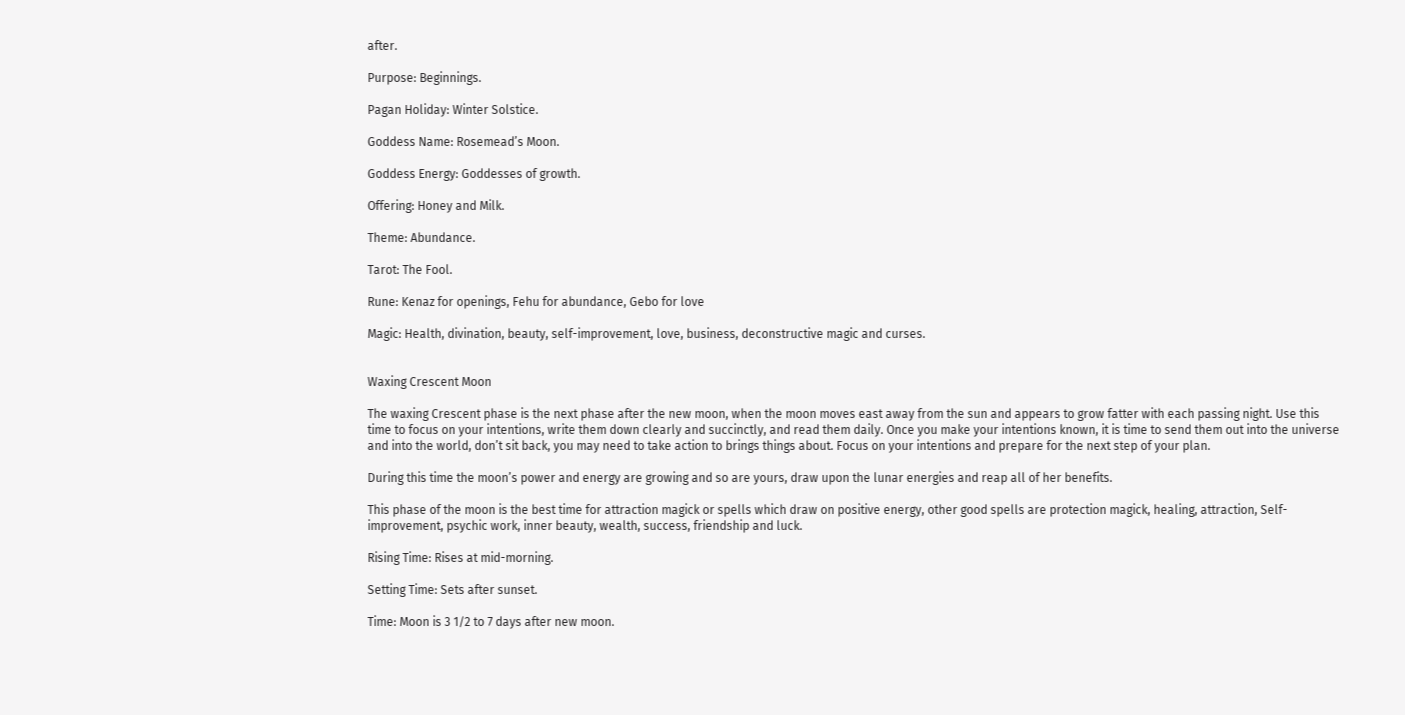after.

Purpose: Beginnings.

Pagan Holiday: Winter Solstice.

Goddess Name: Rosemead’s Moon.

Goddess Energy: Goddesses of growth.

Offering: Honey and Milk.

Theme: Abundance.

Tarot: The Fool.

Rune: Kenaz for openings, Fehu for abundance, Gebo for love

Magic: Health, divination, beauty, self-improvement, love, business, deconstructive magic and curses.


Waxing Crescent Moon

The waxing Crescent phase is the next phase after the new moon, when the moon moves east away from the sun and appears to grow fatter with each passing night. Use this time to focus on your intentions, write them down clearly and succinctly, and read them daily. Once you make your intentions known, it is time to send them out into the universe and into the world, don’t sit back, you may need to take action to brings things about. Focus on your intentions and prepare for the next step of your plan.

During this time the moon’s power and energy are growing and so are yours, draw upon the lunar energies and reap all of her benefits.

This phase of the moon is the best time for attraction magick or spells which draw on positive energy, other good spells are protection magick, healing, attraction, Self-improvement, psychic work, inner beauty, wealth, success, friendship and luck.

Rising Time: Rises at mid-morning.

Setting Time: Sets after sunset.

Time: Moon is 3 1/2 to 7 days after new moon.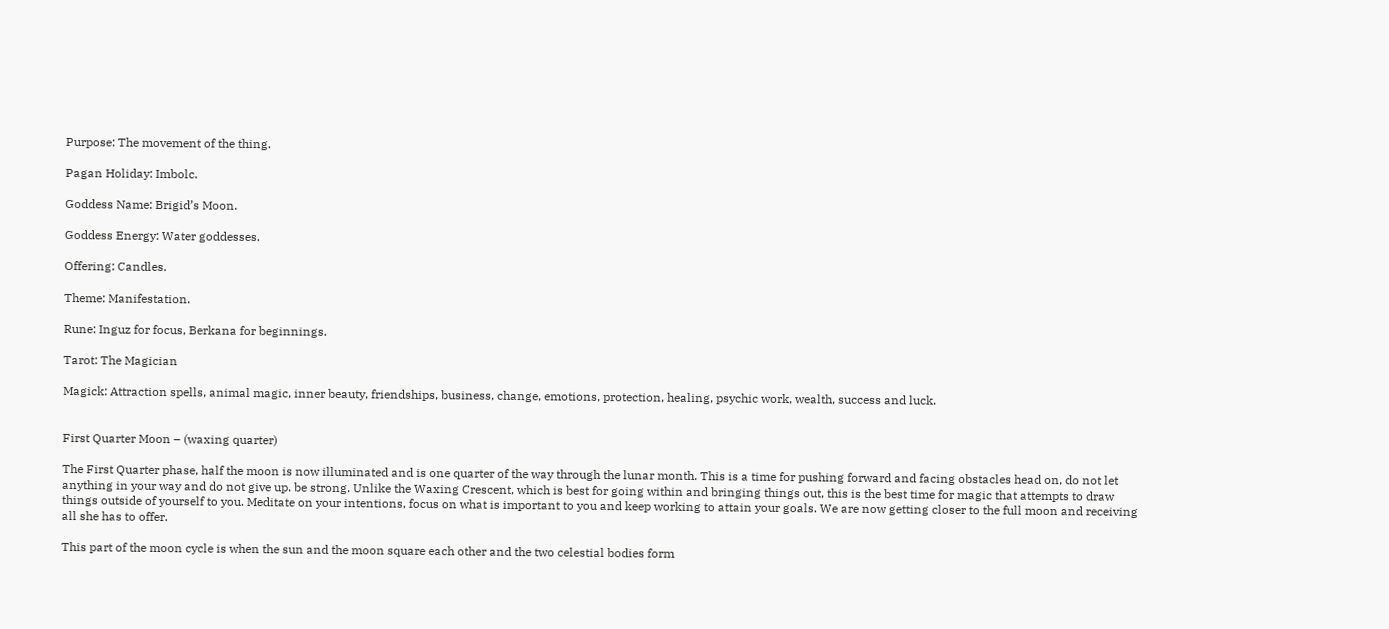Purpose: The movement of the thing.

Pagan Holiday: Imbolc.

Goddess Name: Brigid’s Moon.

Goddess Energy: Water goddesses.

Offering: Candles.

Theme: Manifestation.

Rune: Inguz for focus, Berkana for beginnings.

Tarot: The Magician

Magick: Attraction spells, animal magic, inner beauty, friendships, business, change, emotions, protection, healing, psychic work, wealth, success and luck.


First Quarter Moon – (waxing quarter)

The First Quarter phase, half the moon is now illuminated and is one quarter of the way through the lunar month. This is a time for pushing forward and facing obstacles head on, do not let anything in your way and do not give up. be strong. Unlike the Waxing Crescent, which is best for going within and bringing things out, this is the best time for magic that attempts to draw things outside of yourself to you. Meditate on your intentions, focus on what is important to you and keep working to attain your goals. We are now getting closer to the full moon and receiving all she has to offer.

This part of the moon cycle is when the sun and the moon square each other and the two celestial bodies form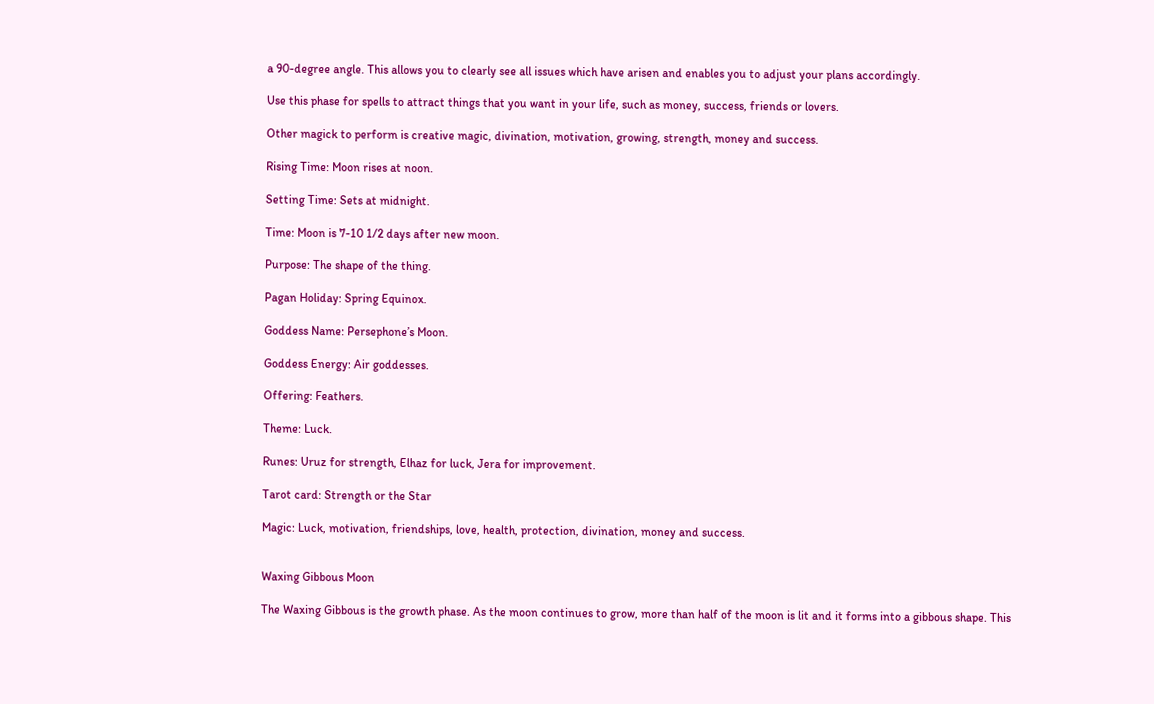a 90-degree angle. This allows you to clearly see all issues which have arisen and enables you to adjust your plans accordingly.

Use this phase for spells to attract things that you want in your life, such as money, success, friends or lovers.

Other magick to perform is creative magic, divination, motivation, growing, strength, money and success.

Rising Time: Moon rises at noon.

Setting Time: Sets at midnight.

Time: Moon is 7-10 1/2 days after new moon.

Purpose: The shape of the thing.

Pagan Holiday: Spring Equinox.

Goddess Name: Persephone’s Moon.

Goddess Energy: Air goddesses.

Offering: Feathers.

Theme: Luck.

Runes: Uruz for strength, Elhaz for luck, Jera for improvement.

Tarot card: Strength or the Star

Magic: Luck, motivation, friendships, love, health, protection, divination, money and success.


Waxing Gibbous Moon

The Waxing Gibbous is the growth phase. As the moon continues to grow, more than half of the moon is lit and it forms into a gibbous shape. This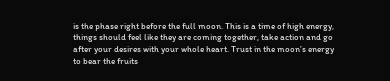is the phase right before the full moon. This is a time of high energy, things should feel like they are coming together, take action and go after your desires with your whole heart. Trust in the moon’s energy to bear the fruits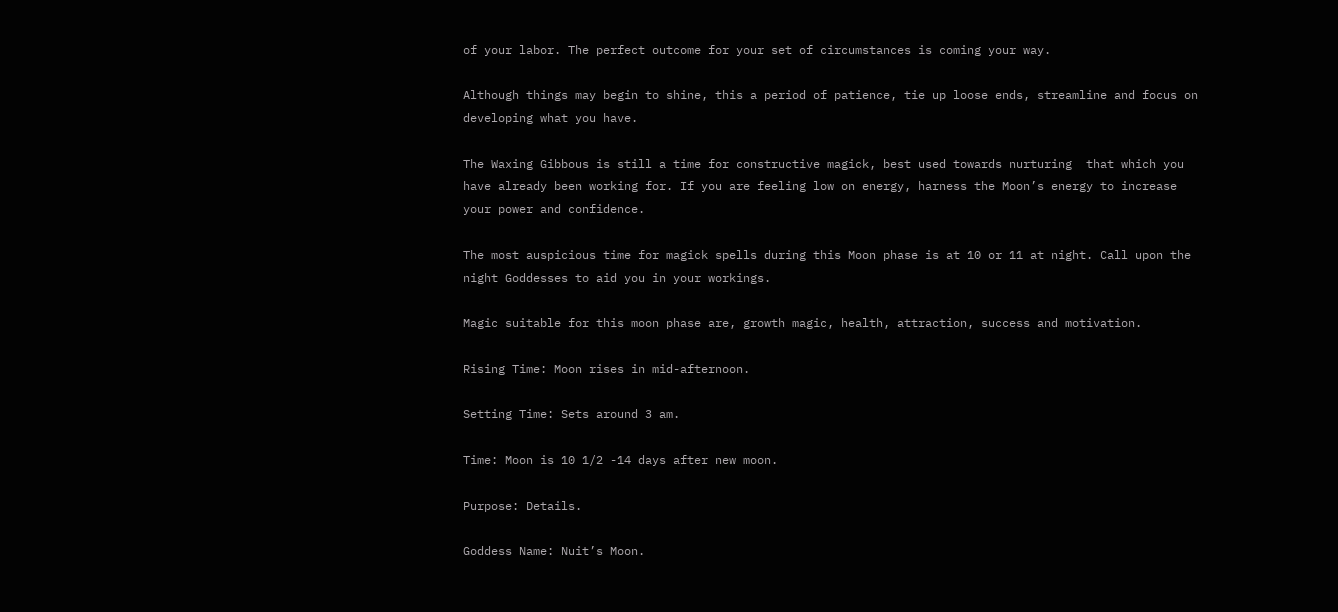of your labor. The perfect outcome for your set of circumstances is coming your way.

Although things may begin to shine, this a period of patience, tie up loose ends, streamline and focus on developing what you have.

The Waxing Gibbous is still a time for constructive magick, best used towards nurturing  that which you have already been working for. If you are feeling low on energy, harness the Moon’s energy to increase your power and confidence.

The most auspicious time for magick spells during this Moon phase is at 10 or 11 at night. Call upon the night Goddesses to aid you in your workings.

Magic suitable for this moon phase are, growth magic, health, attraction, success and motivation.

Rising Time: Moon rises in mid-afternoon.

Setting Time: Sets around 3 am.

Time: Moon is 10 1/2 -14 days after new moon.

Purpose: Details.

Goddess Name: Nuit’s Moon.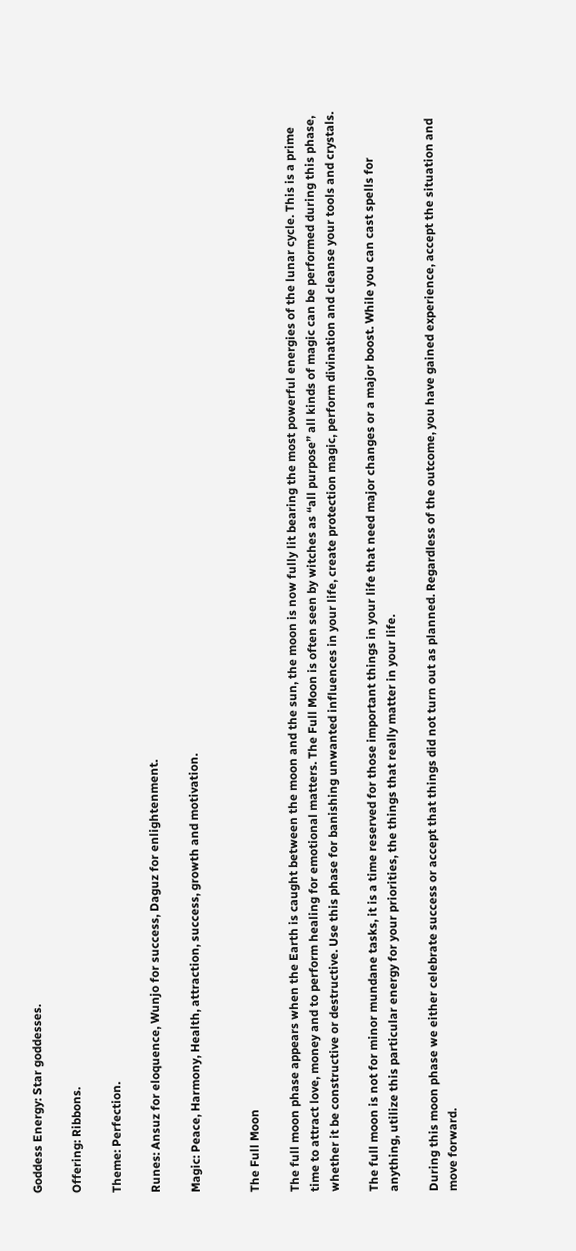Goddess Energy: Star goddesses.

Offering: Ribbons.

Theme: Perfection.

Runes: Ansuz for eloquence, Wunjo for success, Daguz for enlightenment.

Magic: Peace, Harmony, Health, attraction, success, growth and motivation.


The Full Moon

The full moon phase appears when the Earth is caught between the moon and the sun, the moon is now fully lit bearing the most powerful energies of the lunar cycle. This is a prime time to attract love, money and to perform healing for emotional matters. The Full Moon is often seen by witches as “all purpose” all kinds of magic can be performed during this phase, whether it be constructive or destructive. Use this phase for banishing unwanted influences in your life, create protection magic, perform divination and cleanse your tools and crystals.

The full moon is not for minor mundane tasks, it is a time reserved for those important things in your life that need major changes or a major boost. While you can cast spells for anything, utilize this particular energy for your priorities, the things that really matter in your life.

During this moon phase we either celebrate success or accept that things did not turn out as planned. Regardless of the outcome, you have gained experience, accept the situation and move forward.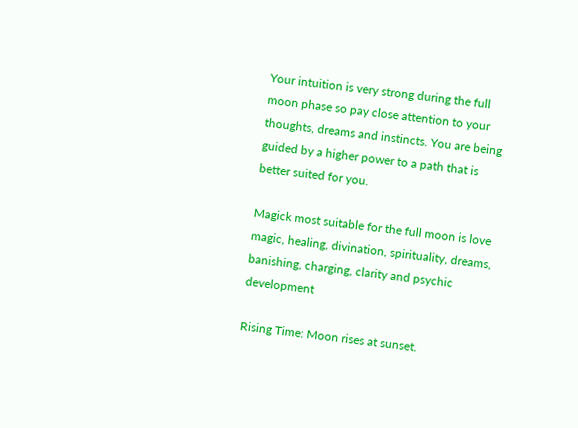Your intuition is very strong during the full moon phase so pay close attention to your thoughts, dreams and instincts. You are being guided by a higher power to a path that is better suited for you.

Magick most suitable for the full moon is love magic, healing, divination, spirituality, dreams, banishing, charging, clarity and psychic development

Rising Time: Moon rises at sunset.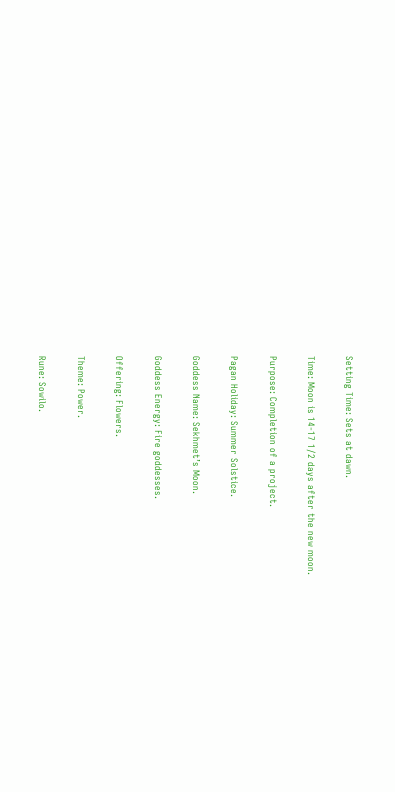Setting Time: Sets at dawn.

Time: Moon is 14-17 1/2 days after the new moon.

Purpose: Completion of a project.

Pagan Holiday: Summer Solstice.

Goddess Name: Sekhmet’s Moon.

Goddess Energy: Fire goddesses.

Offering: Flowers.

Theme: Power.

Rune: Sowilo.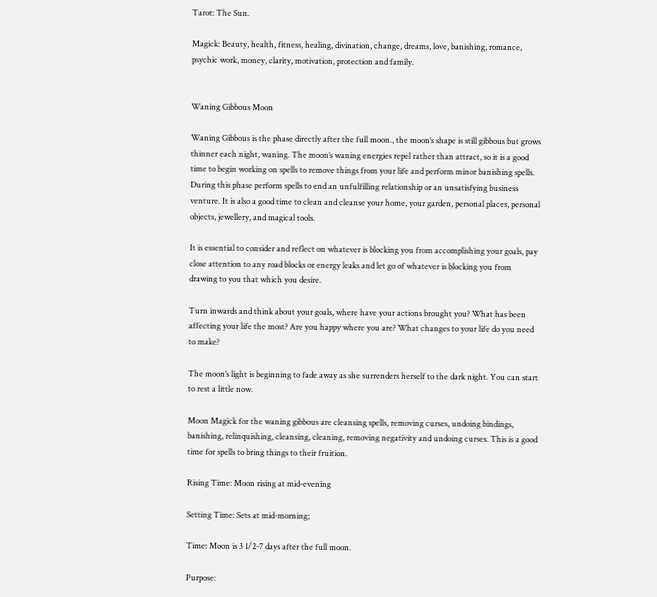Tarot: The Sun.

Magick: Beauty, health, fitness, healing, divination, change, dreams, love, banishing, romance, psychic work, money, clarity, motivation, protection and family.


Waning Gibbous Moon

Waning Gibbous is the phase directly after the full moon., the moon’s shape is still gibbous but grows thinner each night, waning. The moon’s waning energies repel rather than attract, so it is a good time to begin working on spells to remove things from your life and perform minor banishing spells. During this phase perform spells to end an unfulfilling relationship or an unsatisfying business venture. It is also a good time to clean and cleanse your home, your garden, personal places, personal objects, jewellery, and magical tools.

It is essential to consider and reflect on whatever is blocking you from accomplishing your goals, pay close attention to any road blocks or energy leaks and let go of whatever is blocking you from drawing to you that which you desire.

Turn inwards and think about your goals, where have your actions brought you? What has been affecting your life the most? Are you happy where you are? What changes to your life do you need to make?

The moon’s light is beginning to fade away as she surrenders herself to the dark night. You can start to rest a little now.

Moon Magick for the waning gibbous are cleansing spells, removing curses, undoing bindings, banishing, relinquishing, cleansing, cleaning, removing negativity and undoing curses. This is a good time for spells to bring things to their fruition.

Rising Time: Moon rising at mid-evening

Setting Time: Sets at mid-morning;

Time: Moon is 3 1/2-7 days after the full moon.

Purpose: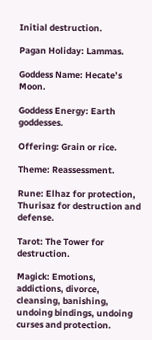Initial destruction.

Pagan Holiday: Lammas.

Goddess Name: Hecate’s Moon.

Goddess Energy: Earth goddesses.

Offering: Grain or rice.

Theme: Reassessment.

Rune: Elhaz for protection, Thurisaz for destruction and defense.

Tarot: The Tower for destruction.

Magick: Emotions, addictions, divorce, cleansing, banishing, undoing bindings, undoing curses and protection.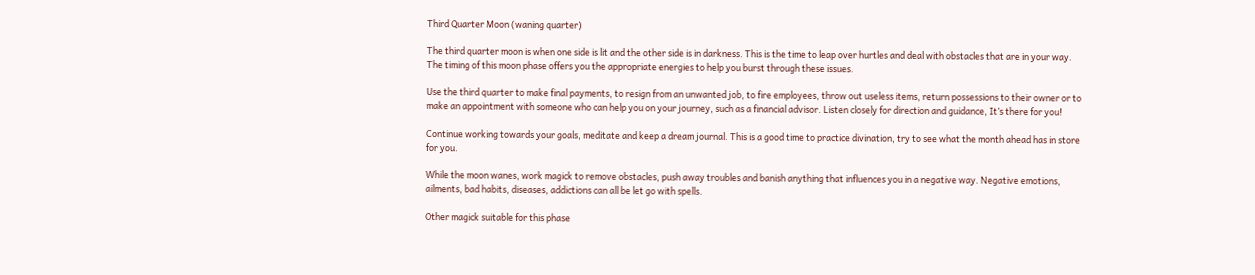Third Quarter Moon (waning quarter)

The third quarter moon is when one side is lit and the other side is in darkness. This is the time to leap over hurtles and deal with obstacles that are in your way. The timing of this moon phase offers you the appropriate energies to help you burst through these issues.

Use the third quarter to make final payments, to resign from an unwanted job, to fire employees, throw out useless items, return possessions to their owner or to make an appointment with someone who can help you on your journey, such as a financial advisor. Listen closely for direction and guidance, It’s there for you!

Continue working towards your goals, meditate and keep a dream journal. This is a good time to practice divination, try to see what the month ahead has in store for you.

While the moon wanes, work magick to remove obstacles, push away troubles and banish anything that influences you in a negative way. Negative emotions, ailments, bad habits, diseases, addictions can all be let go with spells.

Other magick suitable for this phase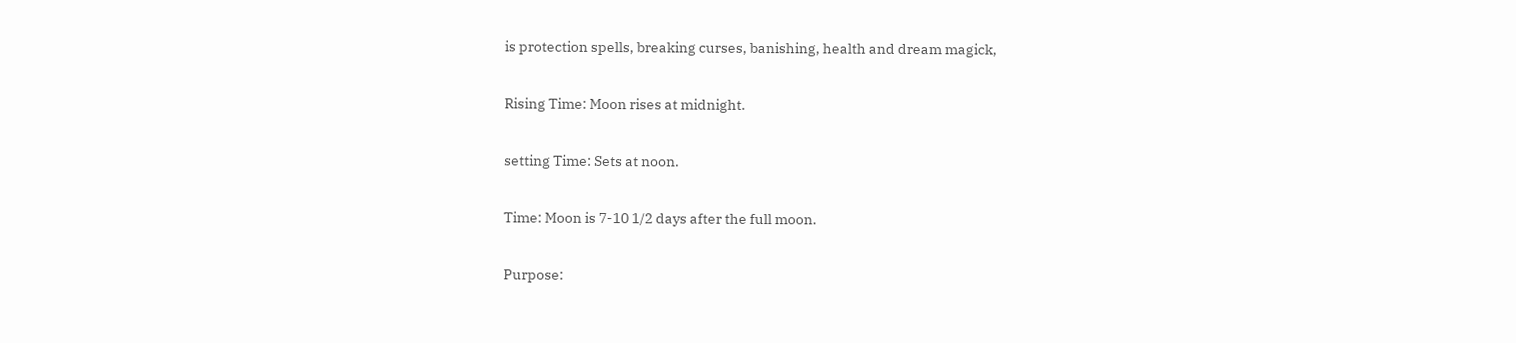is protection spells, breaking curses, banishing, health and dream magick,

Rising Time: Moon rises at midnight.

setting Time: Sets at noon.

Time: Moon is 7-10 1/2 days after the full moon.

Purpose: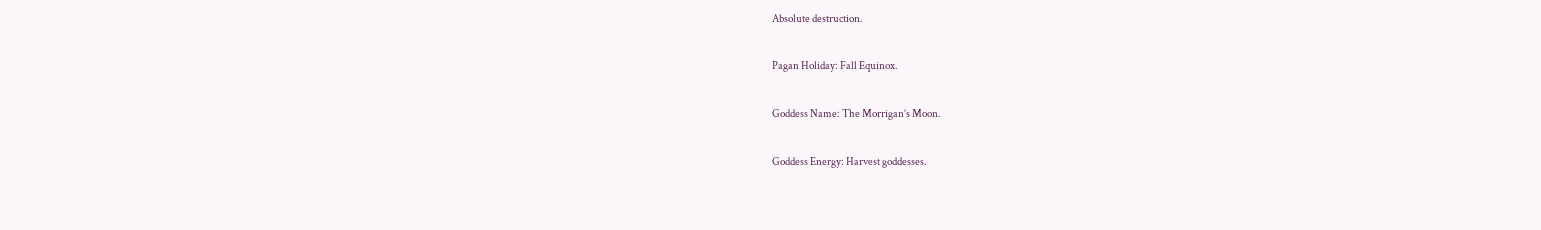Absolute destruction.

Pagan Holiday: Fall Equinox.

Goddess Name: The Morrigan’s Moon.

Goddess Energy: Harvest goddesses.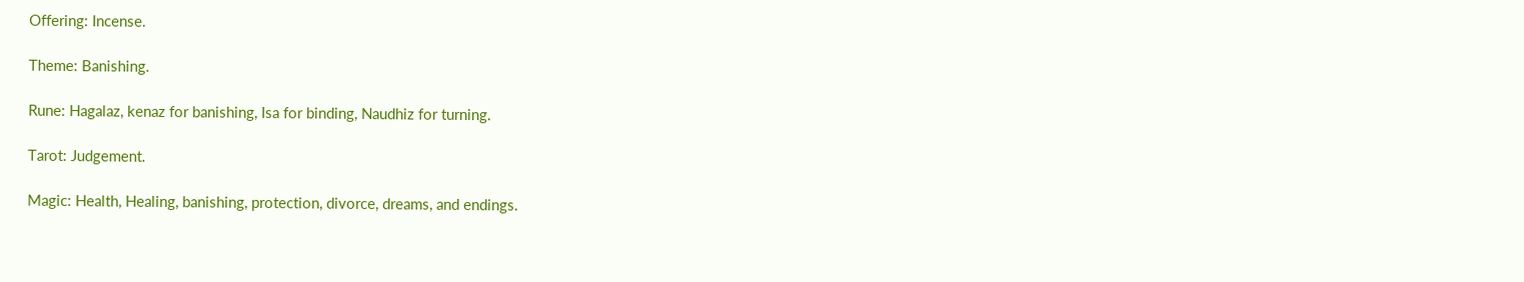Offering: Incense.

Theme: Banishing.

Rune: Hagalaz, kenaz for banishing, Isa for binding, Naudhiz for turning.

Tarot: Judgement.

Magic: Health, Healing, banishing, protection, divorce, dreams, and endings.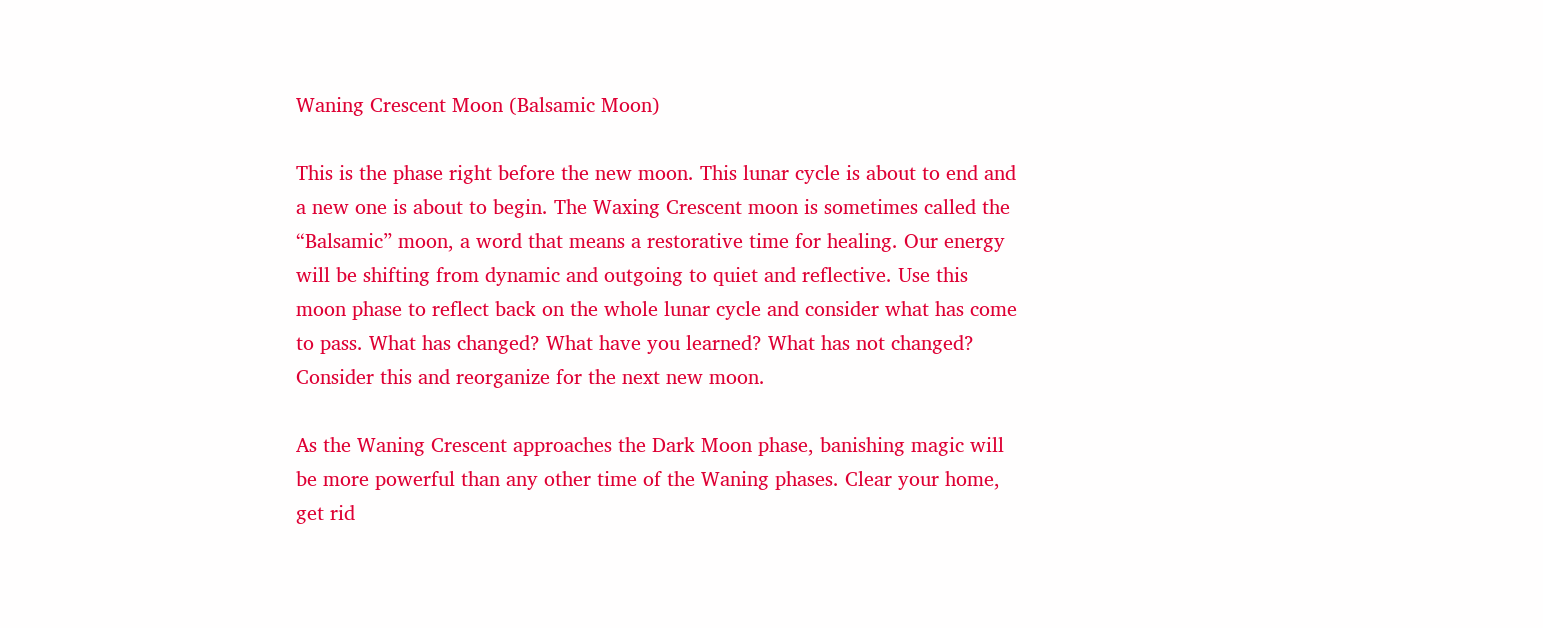Waning Crescent Moon (Balsamic Moon)

This is the phase right before the new moon. This lunar cycle is about to end and a new one is about to begin. The Waxing Crescent moon is sometimes called the “Balsamic” moon, a word that means a restorative time for healing. Our energy will be shifting from dynamic and outgoing to quiet and reflective. Use this moon phase to reflect back on the whole lunar cycle and consider what has come to pass. What has changed? What have you learned? What has not changed? Consider this and reorganize for the next new moon.

As the Waning Crescent approaches the Dark Moon phase, banishing magic will be more powerful than any other time of the Waning phases. Clear your home, get rid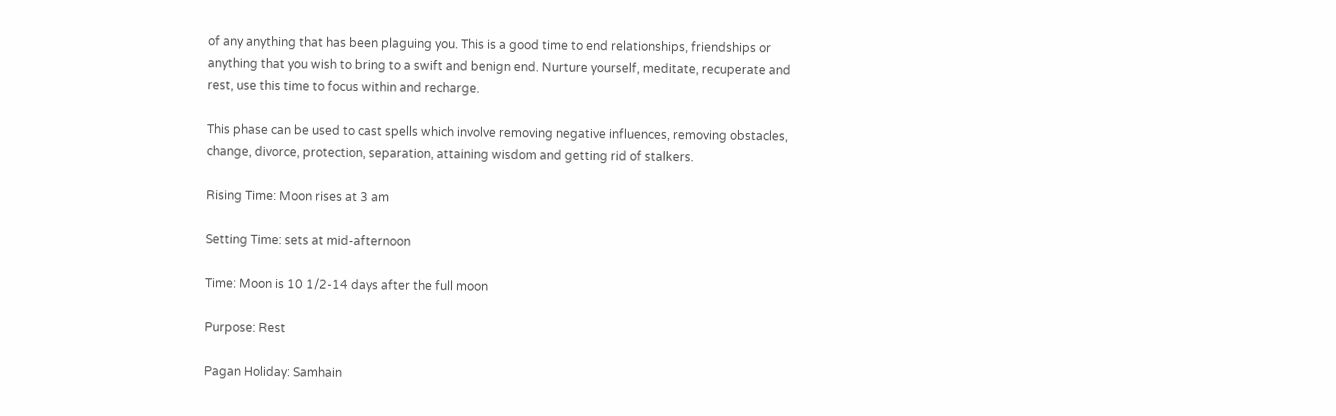of any anything that has been plaguing you. This is a good time to end relationships, friendships or anything that you wish to bring to a swift and benign end. Nurture yourself, meditate, recuperate and rest, use this time to focus within and recharge.

This phase can be used to cast spells which involve removing negative influences, removing obstacles, change, divorce, protection, separation, attaining wisdom and getting rid of stalkers.

Rising Time: Moon rises at 3 am

Setting Time: sets at mid-afternoon

Time: Moon is 10 1/2-14 days after the full moon

Purpose: Rest

Pagan Holiday: Samhain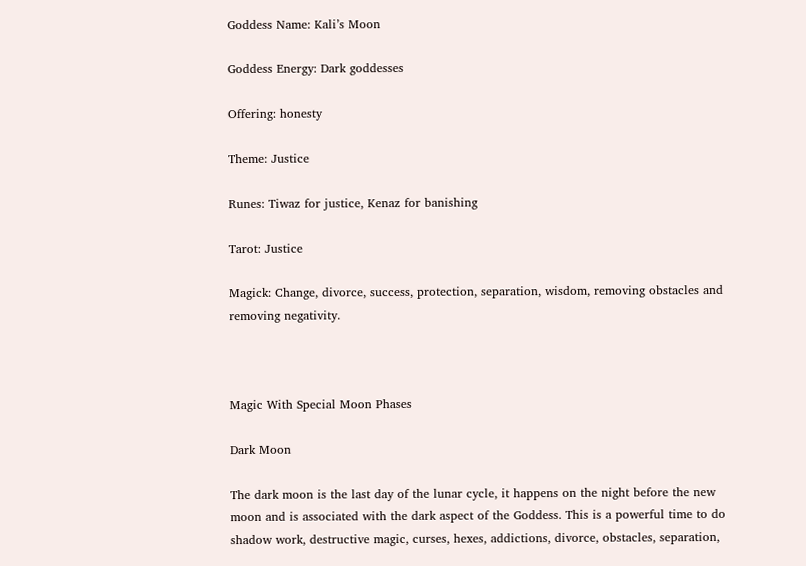Goddess Name: Kali’s Moon

Goddess Energy: Dark goddesses

Offering: honesty

Theme: Justice

Runes: Tiwaz for justice, Kenaz for banishing

Tarot: Justice

Magick: Change, divorce, success, protection, separation, wisdom, removing obstacles and removing negativity.



Magic With Special Moon Phases

Dark Moon

The dark moon is the last day of the lunar cycle, it happens on the night before the new moon and is associated with the dark aspect of the Goddess. This is a powerful time to do shadow work, destructive magic, curses, hexes, addictions, divorce, obstacles, separation,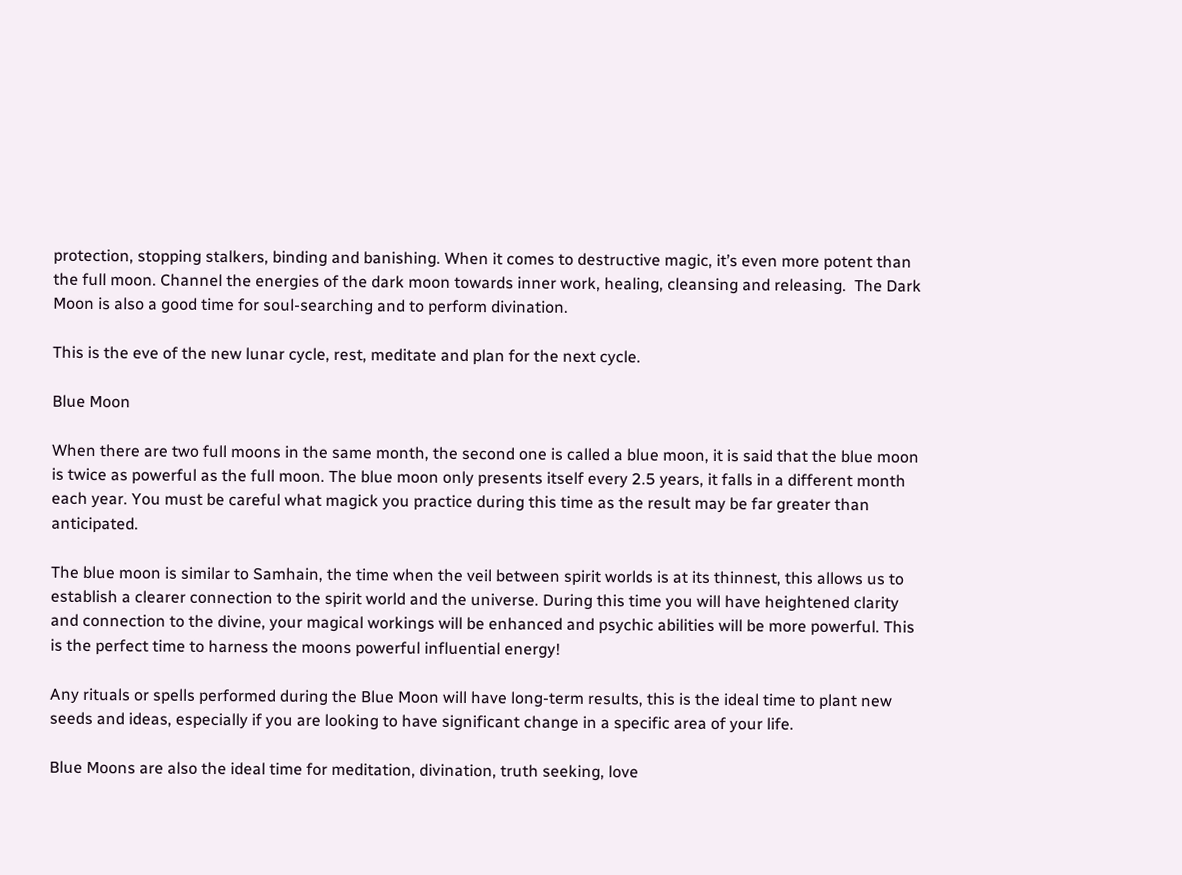protection, stopping stalkers, binding and banishing. When it comes to destructive magic, it’s even more potent than the full moon. Channel the energies of the dark moon towards inner work, healing, cleansing and releasing.  The Dark Moon is also a good time for soul-searching and to perform divination.

This is the eve of the new lunar cycle, rest, meditate and plan for the next cycle.

Blue Moon

When there are two full moons in the same month, the second one is called a blue moon, it is said that the blue moon is twice as powerful as the full moon. The blue moon only presents itself every 2.5 years, it falls in a different month each year. You must be careful what magick you practice during this time as the result may be far greater than anticipated.

The blue moon is similar to Samhain, the time when the veil between spirit worlds is at its thinnest, this allows us to establish a clearer connection to the spirit world and the universe. During this time you will have heightened clarity and connection to the divine, your magical workings will be enhanced and psychic abilities will be more powerful. This is the perfect time to harness the moons powerful influential energy!

Any rituals or spells performed during the Blue Moon will have long-term results, this is the ideal time to plant new seeds and ideas, especially if you are looking to have significant change in a specific area of your life.

Blue Moons are also the ideal time for meditation, divination, truth seeking, love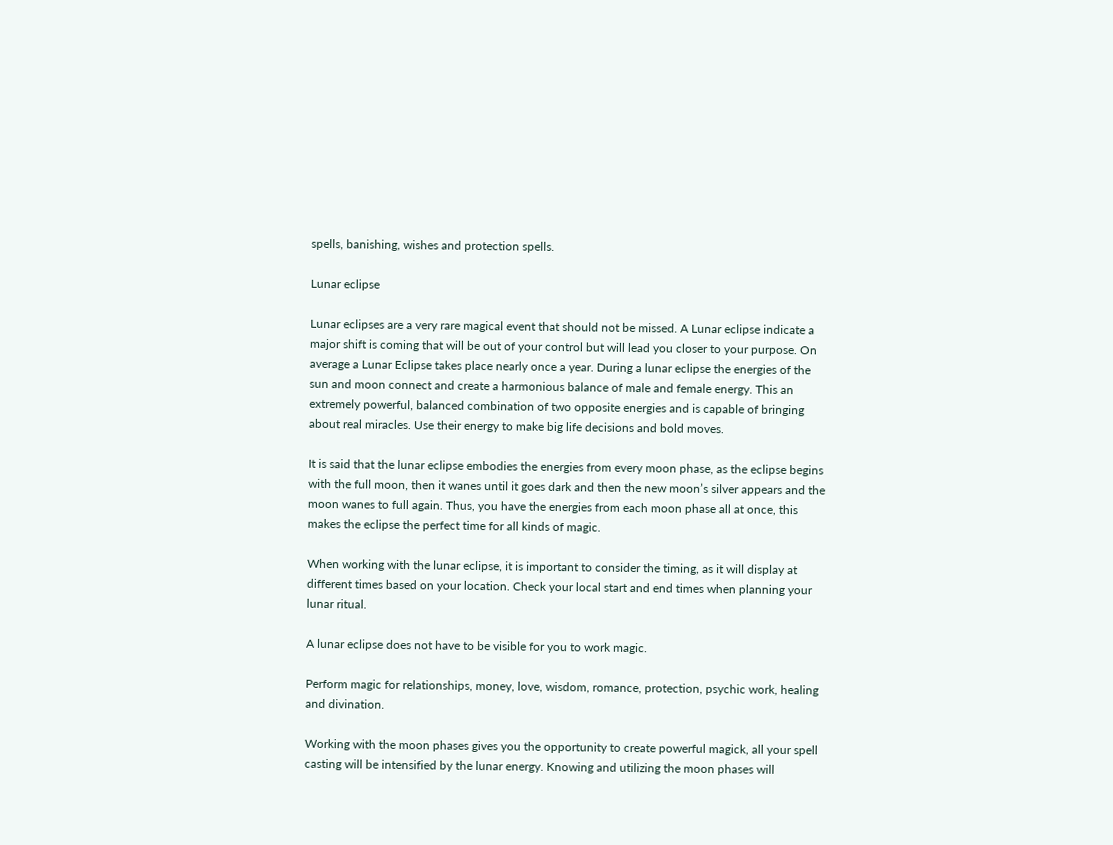spells, banishing, wishes and protection spells.

Lunar eclipse

Lunar eclipses are a very rare magical event that should not be missed. A Lunar eclipse indicate a major shift is coming that will be out of your control but will lead you closer to your purpose. On average a Lunar Eclipse takes place nearly once a year. During a lunar eclipse the energies of the sun and moon connect and create a harmonious balance of male and female energy. This an extremely powerful, balanced combination of two opposite energies and is capable of bringing about real miracles. Use their energy to make big life decisions and bold moves.

It is said that the lunar eclipse embodies the energies from every moon phase, as the eclipse begins with the full moon, then it wanes until it goes dark and then the new moon’s silver appears and the moon wanes to full again. Thus, you have the energies from each moon phase all at once, this makes the eclipse the perfect time for all kinds of magic.

When working with the lunar eclipse, it is important to consider the timing, as it will display at different times based on your location. Check your local start and end times when planning your lunar ritual.

A lunar eclipse does not have to be visible for you to work magic.

Perform magic for relationships, money, love, wisdom, romance, protection, psychic work, healing and divination.

Working with the moon phases gives you the opportunity to create powerful magick, all your spell casting will be intensified by the lunar energy. Knowing and utilizing the moon phases will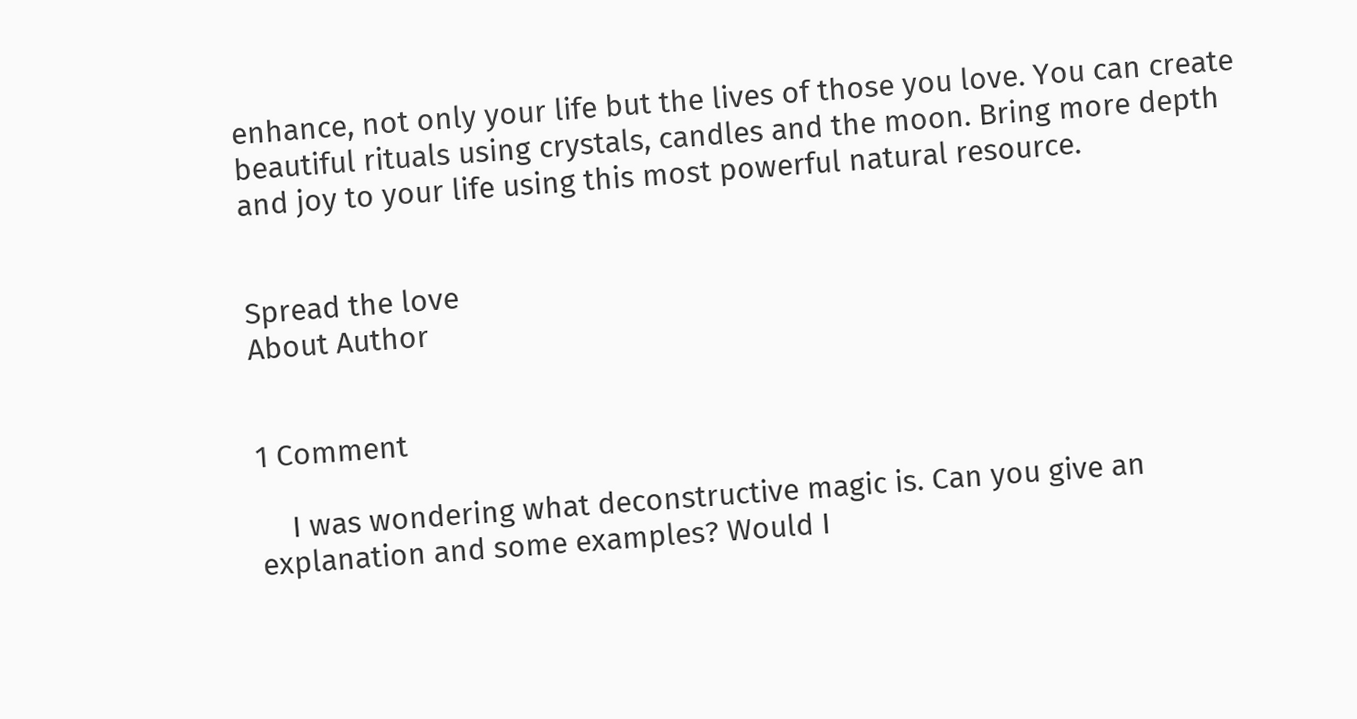enhance, not only your life but the lives of those you love. You can create beautiful rituals using crystals, candles and the moon. Bring more depth and joy to your life using this most powerful natural resource.


Spread the love
About Author


1 Comment

    I was wondering what deconstructive magic is. Can you give an explanation and some examples? Would I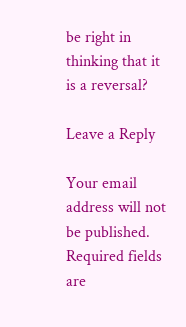be right in thinking that it is a reversal?

Leave a Reply

Your email address will not be published. Required fields are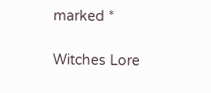marked *

Witches Lore